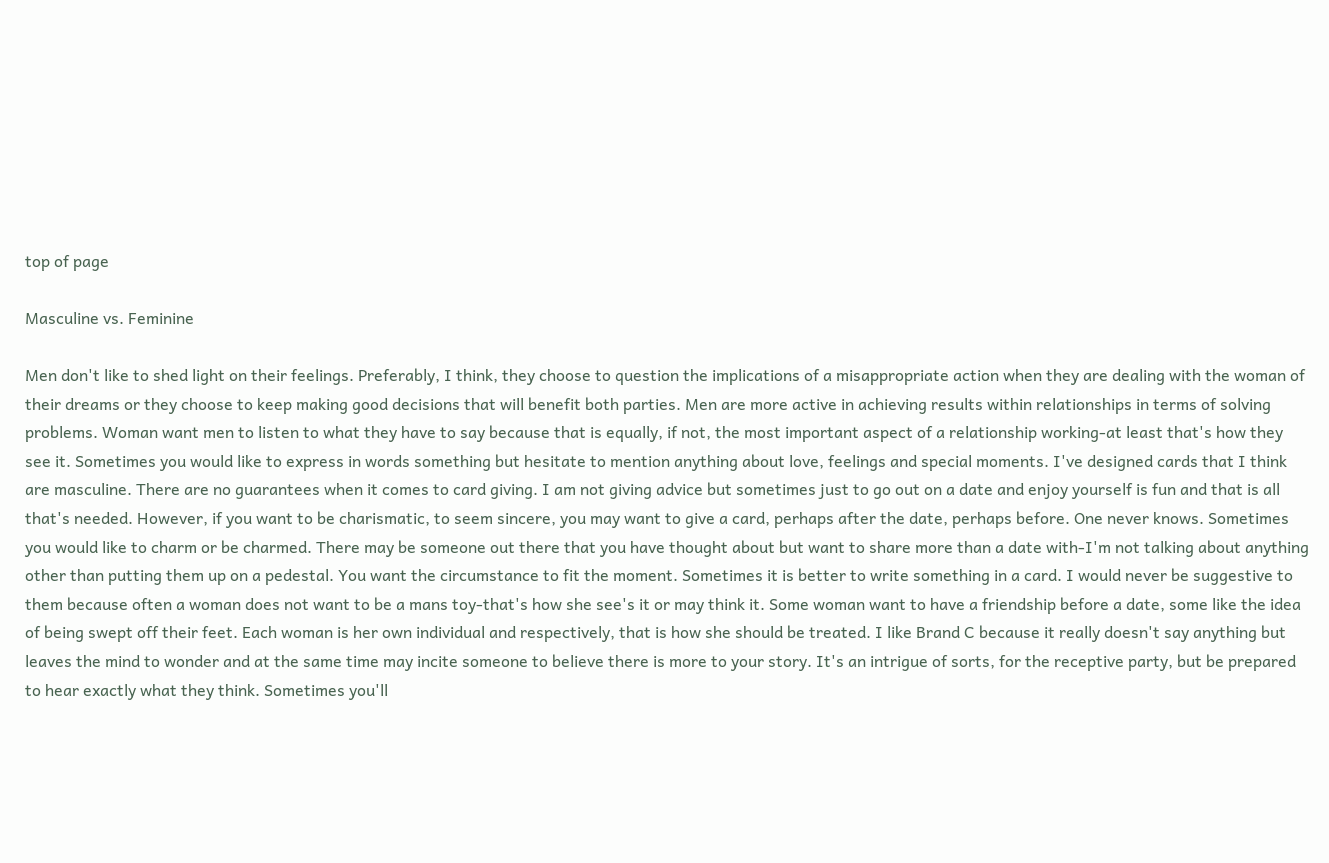top of page

Masculine vs. Feminine

Men don't like to shed light on their feelings. Preferably, I think, they choose to question the implications of a misappropriate action when they are dealing with the woman of their dreams or they choose to keep making good decisions that will benefit both parties. Men are more active in achieving results within relationships in terms of solving problems. Woman want men to listen to what they have to say because that is equally, if not, the most important aspect of a relationship working-at least that's how they see it. Sometimes you would like to express in words something but hesitate to mention anything about love, feelings and special moments. I've designed cards that I think are masculine. There are no guarantees when it comes to card giving. I am not giving advice but sometimes just to go out on a date and enjoy yourself is fun and that is all that's needed. However, if you want to be charismatic, to seem sincere, you may want to give a card, perhaps after the date, perhaps before. One never knows. Sometimes you would like to charm or be charmed. There may be someone out there that you have thought about but want to share more than a date with-I'm not talking about anything other than putting them up on a pedestal. You want the circumstance to fit the moment. Sometimes it is better to write something in a card. I would never be suggestive to them because often a woman does not want to be a mans toy-that's how she see's it or may think it. Some woman want to have a friendship before a date, some like the idea of being swept off their feet. Each woman is her own individual and respectively, that is how she should be treated. I like Brand C because it really doesn't say anything but leaves the mind to wonder and at the same time may incite someone to believe there is more to your story. It's an intrigue of sorts, for the receptive party, but be prepared to hear exactly what they think. Sometimes you'll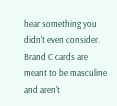hear something you didn't even consider. Brand C cards are meant to be masculine and aren't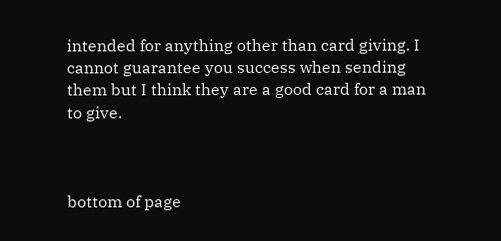intended for anything other than card giving. I cannot guarantee you success when sending them but I think they are a good card for a man to give.



bottom of page